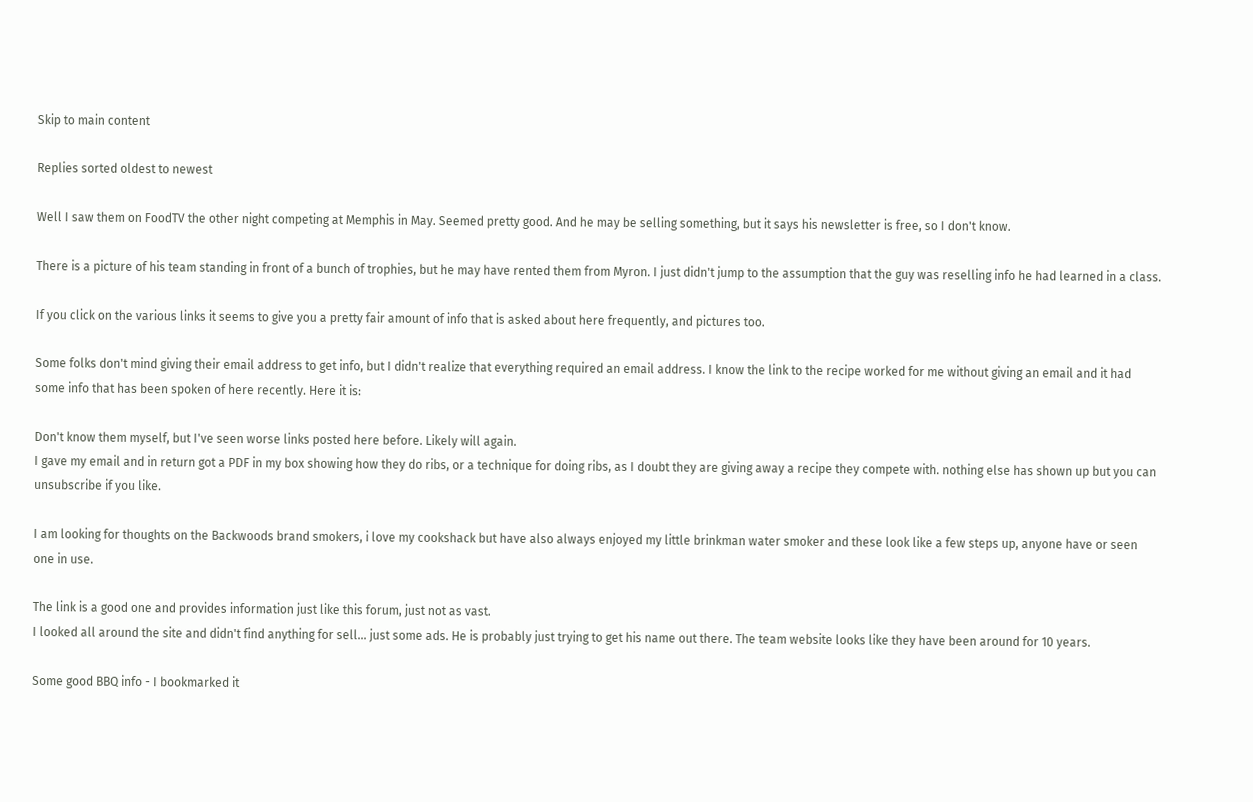Skip to main content

Replies sorted oldest to newest

Well I saw them on FoodTV the other night competing at Memphis in May. Seemed pretty good. And he may be selling something, but it says his newsletter is free, so I don't know.

There is a picture of his team standing in front of a bunch of trophies, but he may have rented them from Myron. I just didn't jump to the assumption that the guy was reselling info he had learned in a class.

If you click on the various links it seems to give you a pretty fair amount of info that is asked about here frequently, and pictures too.

Some folks don't mind giving their email address to get info, but I didn't realize that everything required an email address. I know the link to the recipe worked for me without giving an email and it had some info that has been spoken of here recently. Here it is:

Don't know them myself, but I've seen worse links posted here before. Likely will again.
I gave my email and in return got a PDF in my box showing how they do ribs, or a technique for doing ribs, as I doubt they are giving away a recipe they compete with. nothing else has shown up but you can unsubscribe if you like.

I am looking for thoughts on the Backwoods brand smokers, i love my cookshack but have also always enjoyed my little brinkman water smoker and these look like a few steps up, anyone have or seen one in use.

The link is a good one and provides information just like this forum, just not as vast.
I looked all around the site and didn't find anything for sell... just some ads. He is probably just trying to get his name out there. The team website looks like they have been around for 10 years.

Some good BBQ info - I bookmarked it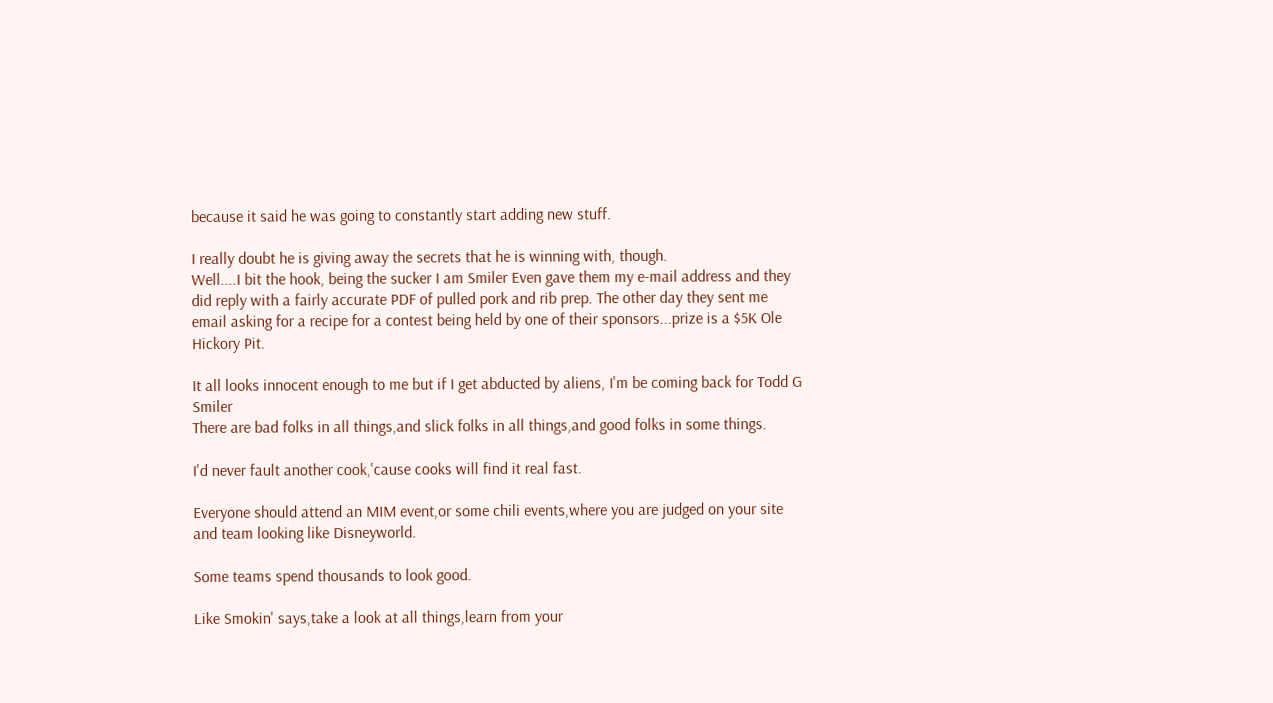because it said he was going to constantly start adding new stuff.

I really doubt he is giving away the secrets that he is winning with, though.
Well....I bit the hook, being the sucker I am Smiler Even gave them my e-mail address and they did reply with a fairly accurate PDF of pulled pork and rib prep. The other day they sent me email asking for a recipe for a contest being held by one of their sponsors...prize is a $5K Ole Hickory Pit.

It all looks innocent enough to me but if I get abducted by aliens, I'm be coming back for Todd G Smiler
There are bad folks in all things,and slick folks in all things,and good folks in some things.

I'd never fault another cook,'cause cooks will find it real fast.

Everyone should attend an MIM event,or some chili events,where you are judged on your site and team looking like Disneyworld.

Some teams spend thousands to look good.

Like Smokin' says,take a look at all things,learn from your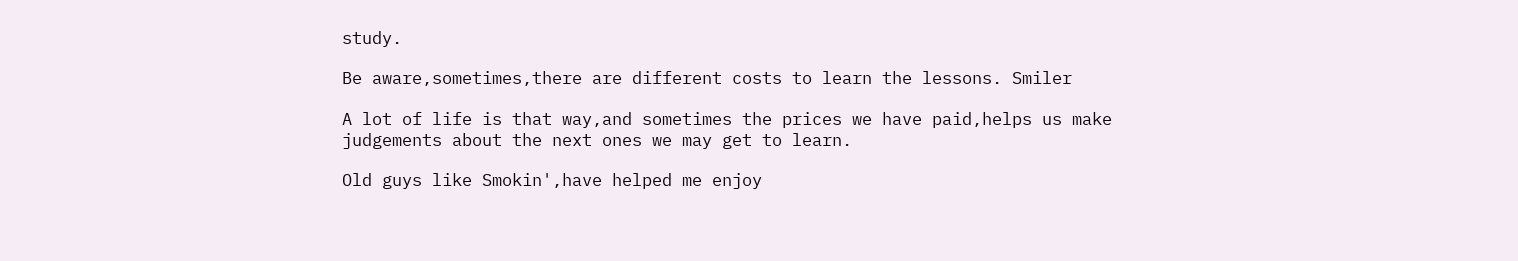study.

Be aware,sometimes,there are different costs to learn the lessons. Smiler

A lot of life is that way,and sometimes the prices we have paid,helps us make judgements about the next ones we may get to learn.

Old guys like Smokin',have helped me enjoy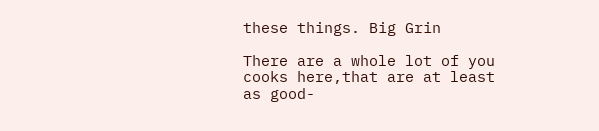these things. Big Grin

There are a whole lot of you cooks here,that are at least as good-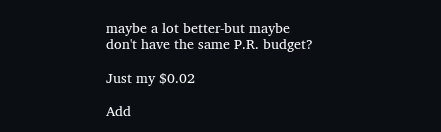maybe a lot better-but maybe don't have the same P.R. budget?

Just my $0.02

Add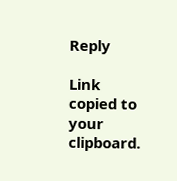Reply

Link copied to your clipboard.